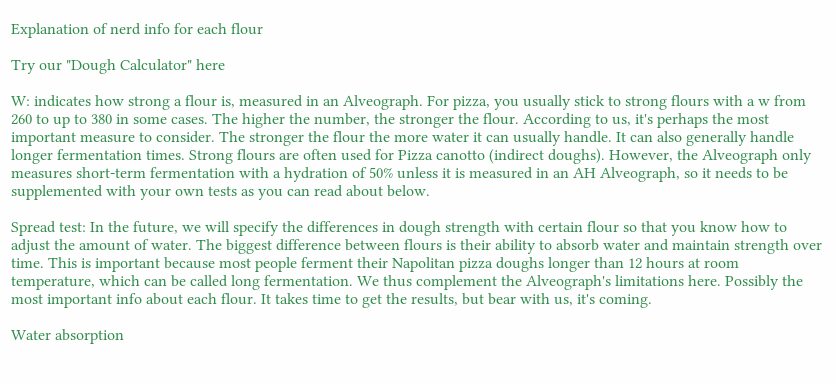Explanation of nerd info for each flour

Try our "Dough Calculator" here

W: indicates how strong a flour is, measured in an Alveograph. For pizza, you usually stick to strong flours with a w from 260 to up to 380 in some cases. The higher the number, the stronger the flour. According to us, it's perhaps the most important measure to consider. The stronger the flour the more water it can usually handle. It can also generally handle longer fermentation times. Strong flours are often used for Pizza canotto (indirect doughs). However, the Alveograph only measures short-term fermentation with a hydration of 50% unless it is measured in an AH Alveograph, so it needs to be supplemented with your own tests as you can read about below.

Spread test: In the future, we will specify the differences in dough strength with certain flour so that you know how to adjust the amount of water. The biggest difference between flours is their ability to absorb water and maintain strength over time. This is important because most people ferment their Napolitan pizza doughs longer than 12 hours at room temperature, which can be called long fermentation. We thus complement the Alveograph's limitations here. Possibly the most important info about each flour. It takes time to get the results, but bear with us, it's coming.

Water absorption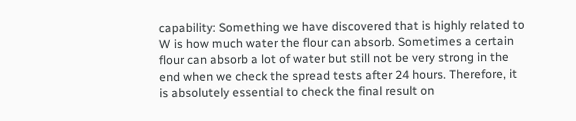capability: Something we have discovered that is highly related to W is how much water the flour can absorb. Sometimes a certain flour can absorb a lot of water but still not be very strong in the end when we check the spread tests after 24 hours. Therefore, it is absolutely essential to check the final result on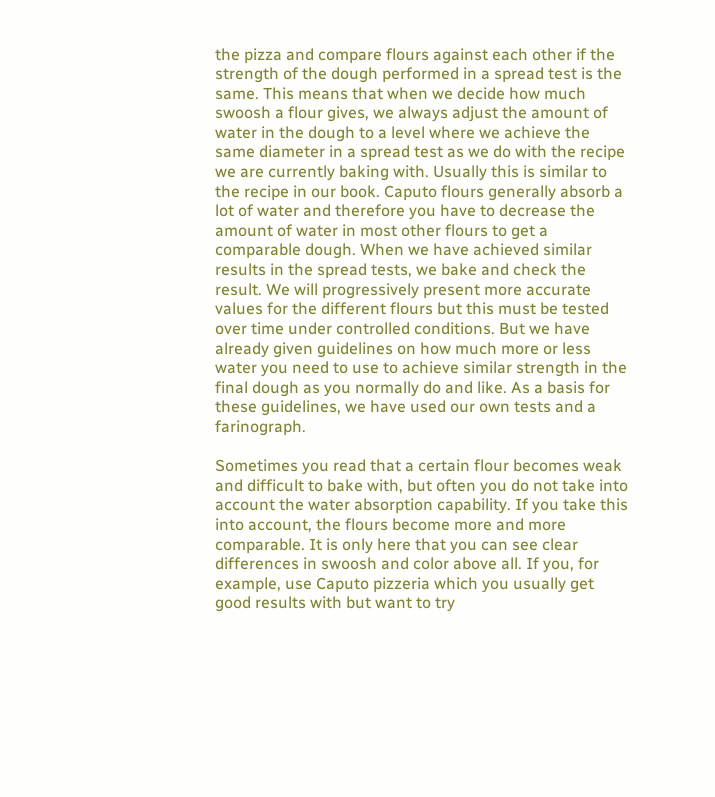the pizza and compare flours against each other if the strength of the dough performed in a spread test is the same. This means that when we decide how much swoosh a flour gives, we always adjust the amount of water in the dough to a level where we achieve the same diameter in a spread test as we do with the recipe we are currently baking with. Usually this is similar to the recipe in our book. Caputo flours generally absorb a lot of water and therefore you have to decrease the amount of water in most other flours to get a comparable dough. When we have achieved similar results in the spread tests, we bake and check the result. We will progressively present more accurate values for the different flours but this must be tested over time under controlled conditions. But we have already given guidelines on how much more or less water you need to use to achieve similar strength in the final dough as you normally do and like. As a basis for these guidelines, we have used our own tests and a farinograph.

Sometimes you read that a certain flour becomes weak and difficult to bake with, but often you do not take into account the water absorption capability. If you take this into account, the flours become more and more comparable. It is only here that you can see clear differences in swoosh and color above all. If you, for example, use Caputo pizzeria which you usually get good results with but want to try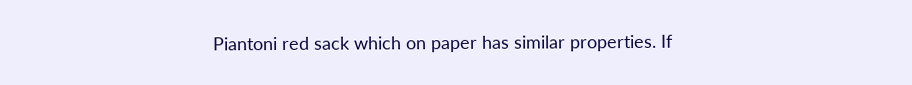Piantoni red sack which on paper has similar properties. If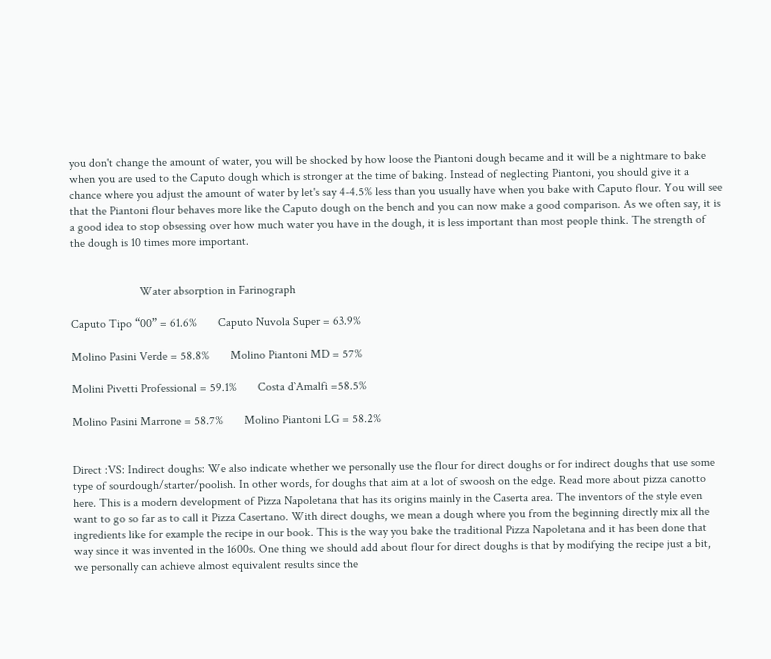you don't change the amount of water, you will be shocked by how loose the Piantoni dough became and it will be a nightmare to bake when you are used to the Caputo dough which is stronger at the time of baking. Instead of neglecting Piantoni, you should give it a chance where you adjust the amount of water by let's say 4-4.5% less than you usually have when you bake with Caputo flour. You will see that the Piantoni flour behaves more like the Caputo dough on the bench and you can now make a good comparison. As we often say, it is a good idea to stop obsessing over how much water you have in the dough, it is less important than most people think. The strength of the dough is 10 times more important.


                       Water absorption in Farinograph

Caputo Tipo “00” = 61.6%       Caputo Nuvola Super = 63.9%

Molino Pasini Verde = 58.8%       Molino Piantoni MD = 57%

Molini Pivetti Professional = 59.1%       Costa d`Amalfi =58.5%

Molino Pasini Marrone = 58.7%       Molino Piantoni LG = 58.2%


Direct :VS: Indirect doughs: We also indicate whether we personally use the flour for direct doughs or for indirect doughs that use some type of sourdough/starter/poolish. In other words, for doughs that aim at a lot of swoosh on the edge. Read more about pizza canotto here. This is a modern development of Pizza Napoletana that has its origins mainly in the Caserta area. The inventors of the style even want to go so far as to call it Pizza Casertano. With direct doughs, we mean a dough where you from the beginning directly mix all the ingredients like for example the recipe in our book. This is the way you bake the traditional Pizza Napoletana and it has been done that way since it was invented in the 1600s. One thing we should add about flour for direct doughs is that by modifying the recipe just a bit, we personally can achieve almost equivalent results since the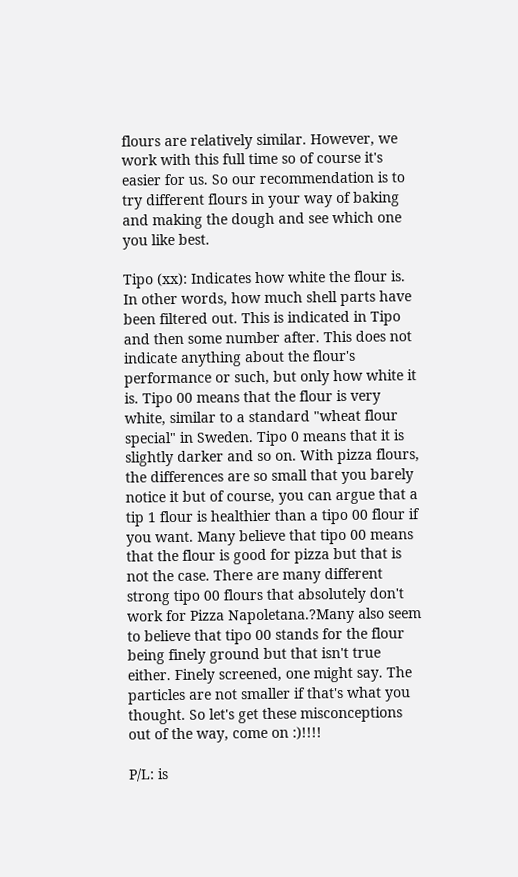flours are relatively similar. However, we work with this full time so of course it's easier for us. So our recommendation is to try different flours in your way of baking and making the dough and see which one you like best.

Tipo (xx): Indicates how white the flour is. In other words, how much shell parts have been filtered out. This is indicated in Tipo and then some number after. This does not indicate anything about the flour's performance or such, but only how white it is. Tipo 00 means that the flour is very white, similar to a standard "wheat flour special" in Sweden. Tipo 0 means that it is slightly darker and so on. With pizza flours, the differences are so small that you barely notice it but of course, you can argue that a tip 1 flour is healthier than a tipo 00 flour if you want. Many believe that tipo 00 means that the flour is good for pizza but that is not the case. There are many different strong tipo 00 flours that absolutely don't work for Pizza Napoletana.?Many also seem to believe that tipo 00 stands for the flour being finely ground but that isn't true either. Finely screened, one might say. The particles are not smaller if that's what you thought. So let's get these misconceptions out of the way, come on :)!!!!

P/L: is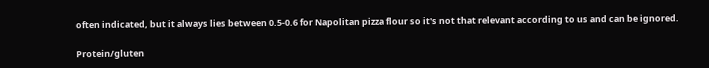often indicated, but it always lies between 0.5-0.6 for Napolitan pizza flour so it's not that relevant according to us and can be ignored.

Protein/gluten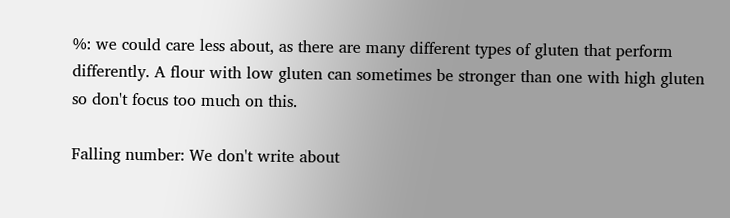%: we could care less about, as there are many different types of gluten that perform differently. A flour with low gluten can sometimes be stronger than one with high gluten so don't focus too much on this.

Falling number: We don't write about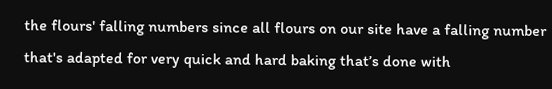the flours' falling numbers since all flours on our site have a falling number that's adapted for very quick and hard baking that’s done with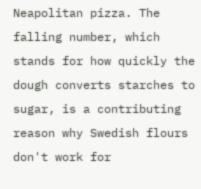Neapolitan pizza. The falling number, which stands for how quickly the dough converts starches to sugar, is a contributing reason why Swedish flours don't work for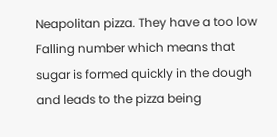Neapolitan pizza. They have a too low Falling number which means that sugar is formed quickly in the dough and leads to the pizza being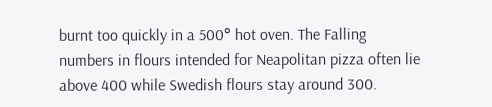burnt too quickly in a 500° hot oven. The Falling numbers in flours intended for Neapolitan pizza often lie above 400 while Swedish flours stay around 300.